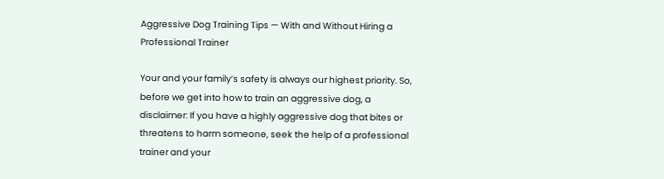Aggressive Dog Training Tips — With and Without Hiring a Professional Trainer

Your and your family’s safety is always our highest priority. So, before we get into how to train an aggressive dog, a disclaimer: If you have a highly aggressive dog that bites or threatens to harm someone, seek the help of a professional trainer and your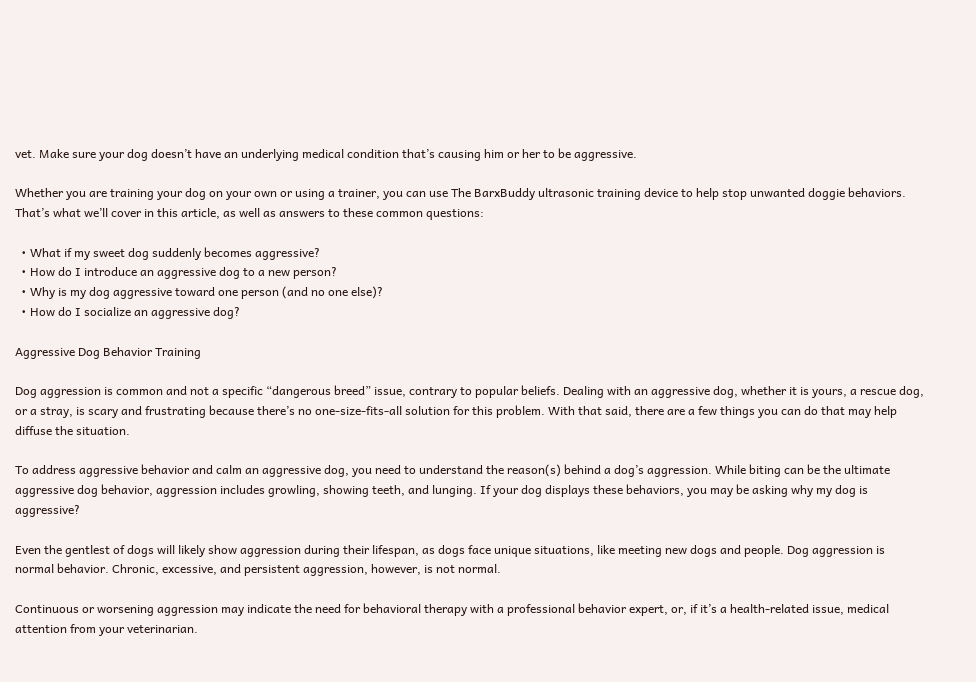vet. Make sure your dog doesn’t have an underlying medical condition that’s causing him or her to be aggressive.

Whether you are training your dog on your own or using a trainer, you can use The BarxBuddy ultrasonic training device to help stop unwanted doggie behaviors. That’s what we’ll cover in this article, as well as answers to these common questions:

  • What if my sweet dog suddenly becomes aggressive?
  • How do I introduce an aggressive dog to a new person?
  • Why is my dog aggressive toward one person (and no one else)?
  • How do I socialize an aggressive dog?

Aggressive Dog Behavior Training

Dog aggression is common and not a specific “dangerous breed” issue, contrary to popular beliefs. Dealing with an aggressive dog, whether it is yours, a rescue dog, or a stray, is scary and frustrating because there’s no one-size-fits-all solution for this problem. With that said, there are a few things you can do that may help diffuse the situation.

To address aggressive behavior and calm an aggressive dog, you need to understand the reason(s) behind a dog’s aggression. While biting can be the ultimate aggressive dog behavior, aggression includes growling, showing teeth, and lunging. If your dog displays these behaviors, you may be asking why my dog is aggressive?

Even the gentlest of dogs will likely show aggression during their lifespan, as dogs face unique situations, like meeting new dogs and people. Dog aggression is normal behavior. Chronic, excessive, and persistent aggression, however, is not normal.

Continuous or worsening aggression may indicate the need for behavioral therapy with a professional behavior expert, or, if it’s a health-related issue, medical attention from your veterinarian.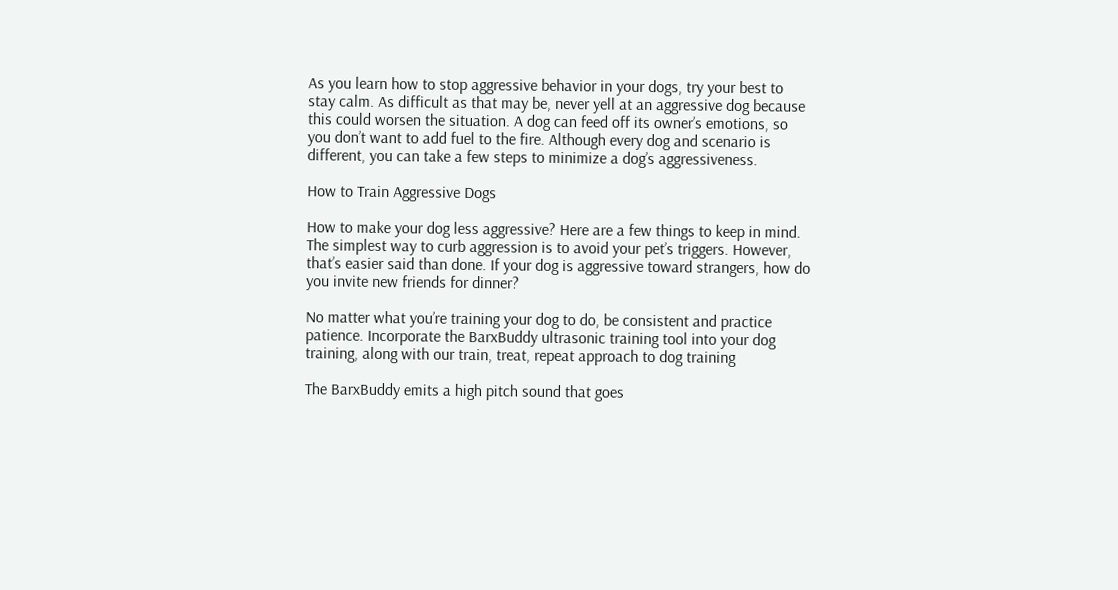As you learn how to stop aggressive behavior in your dogs, try your best to stay calm. As difficult as that may be, never yell at an aggressive dog because this could worsen the situation. A dog can feed off its owner’s emotions, so you don’t want to add fuel to the fire. Although every dog and scenario is different, you can take a few steps to minimize a dog’s aggressiveness.

How to Train Aggressive Dogs

How to make your dog less aggressive? Here are a few things to keep in mind. The simplest way to curb aggression is to avoid your pet’s triggers. However, that’s easier said than done. If your dog is aggressive toward strangers, how do you invite new friends for dinner?

No matter what you’re training your dog to do, be consistent and practice patience. Incorporate the BarxBuddy ultrasonic training tool into your dog training, along with our train, treat, repeat approach to dog training

The BarxBuddy emits a high pitch sound that goes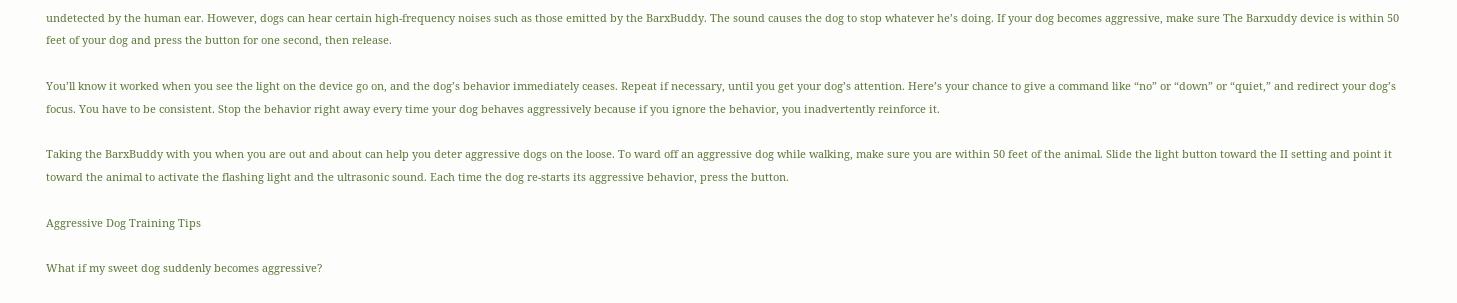undetected by the human ear. However, dogs can hear certain high-frequency noises such as those emitted by the BarxBuddy. The sound causes the dog to stop whatever he’s doing. If your dog becomes aggressive, make sure The Barxuddy device is within 50 feet of your dog and press the button for one second, then release.

You’ll know it worked when you see the light on the device go on, and the dog’s behavior immediately ceases. Repeat if necessary, until you get your dog’s attention. Here’s your chance to give a command like “no” or “down” or “quiet,” and redirect your dog’s focus. You have to be consistent. Stop the behavior right away every time your dog behaves aggressively because if you ignore the behavior, you inadvertently reinforce it.

Taking the BarxBuddy with you when you are out and about can help you deter aggressive dogs on the loose. To ward off an aggressive dog while walking, make sure you are within 50 feet of the animal. Slide the light button toward the II setting and point it toward the animal to activate the flashing light and the ultrasonic sound. Each time the dog re-starts its aggressive behavior, press the button.

Aggressive Dog Training Tips

What if my sweet dog suddenly becomes aggressive?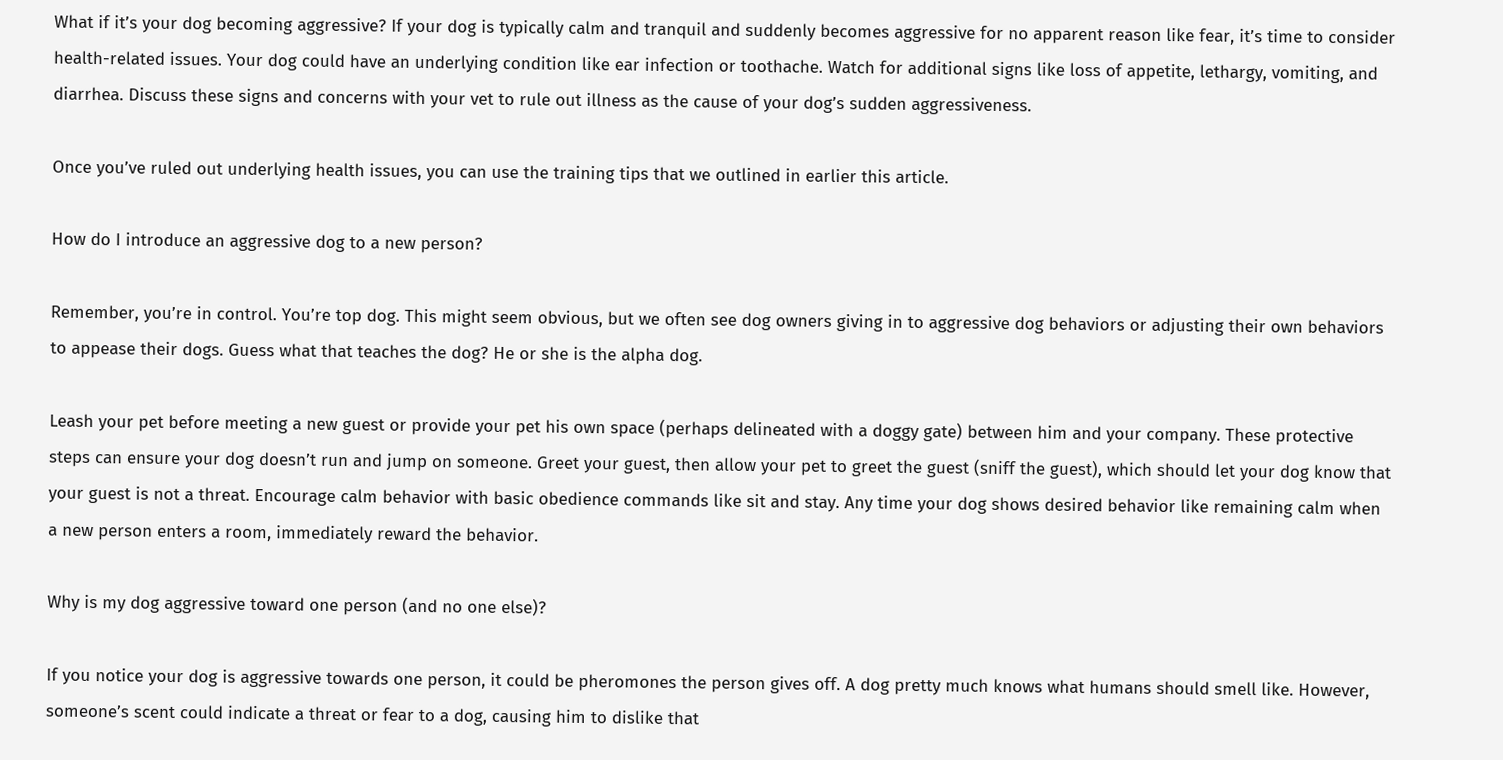What if it’s your dog becoming aggressive? If your dog is typically calm and tranquil and suddenly becomes aggressive for no apparent reason like fear, it’s time to consider health-related issues. Your dog could have an underlying condition like ear infection or toothache. Watch for additional signs like loss of appetite, lethargy, vomiting, and diarrhea. Discuss these signs and concerns with your vet to rule out illness as the cause of your dog’s sudden aggressiveness.

Once you’ve ruled out underlying health issues, you can use the training tips that we outlined in earlier this article.

How do I introduce an aggressive dog to a new person?

Remember, you’re in control. You’re top dog. This might seem obvious, but we often see dog owners giving in to aggressive dog behaviors or adjusting their own behaviors to appease their dogs. Guess what that teaches the dog? He or she is the alpha dog.

Leash your pet before meeting a new guest or provide your pet his own space (perhaps delineated with a doggy gate) between him and your company. These protective steps can ensure your dog doesn’t run and jump on someone. Greet your guest, then allow your pet to greet the guest (sniff the guest), which should let your dog know that your guest is not a threat. Encourage calm behavior with basic obedience commands like sit and stay. Any time your dog shows desired behavior like remaining calm when a new person enters a room, immediately reward the behavior.

Why is my dog aggressive toward one person (and no one else)?

If you notice your dog is aggressive towards one person, it could be pheromones the person gives off. A dog pretty much knows what humans should smell like. However, someone’s scent could indicate a threat or fear to a dog, causing him to dislike that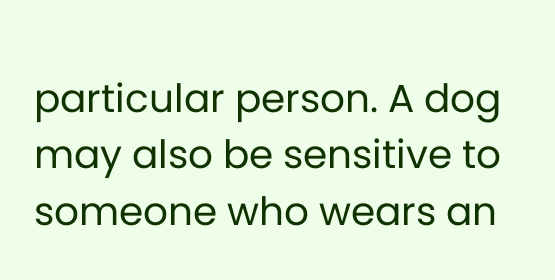particular person. A dog may also be sensitive to someone who wears an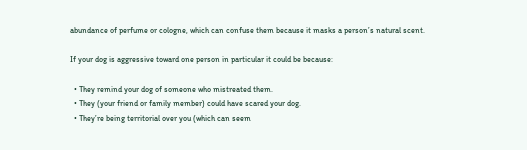abundance of perfume or cologne, which can confuse them because it masks a person’s natural scent.

If your dog is aggressive toward one person in particular it could be because:

  • They remind your dog of someone who mistreated them.
  • They (your friend or family member) could have scared your dog.
  • They’re being territorial over you (which can seem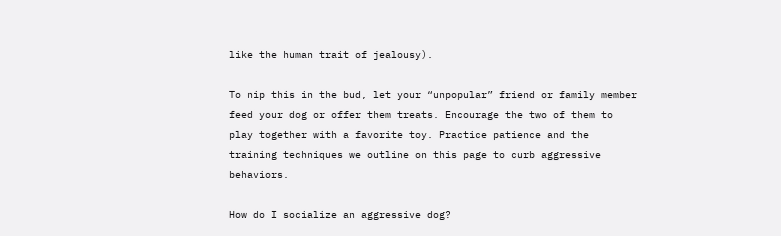like the human trait of jealousy).

To nip this in the bud, let your “unpopular” friend or family member feed your dog or offer them treats. Encourage the two of them to play together with a favorite toy. Practice patience and the training techniques we outline on this page to curb aggressive behaviors.

How do I socialize an aggressive dog?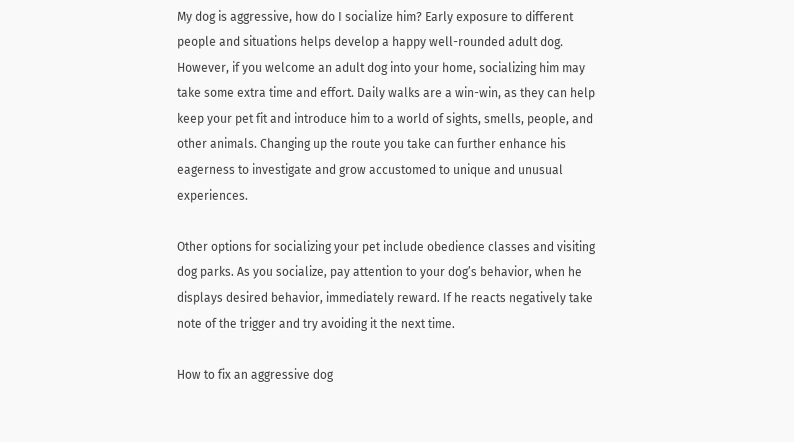My dog is aggressive, how do I socialize him? Early exposure to different people and situations helps develop a happy well-rounded adult dog. However, if you welcome an adult dog into your home, socializing him may take some extra time and effort. Daily walks are a win-win, as they can help keep your pet fit and introduce him to a world of sights, smells, people, and other animals. Changing up the route you take can further enhance his eagerness to investigate and grow accustomed to unique and unusual experiences.

Other options for socializing your pet include obedience classes and visiting dog parks. As you socialize, pay attention to your dog’s behavior, when he displays desired behavior, immediately reward. If he reacts negatively take note of the trigger and try avoiding it the next time.

How to fix an aggressive dog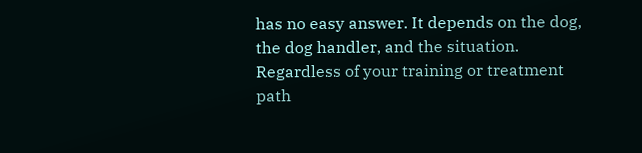has no easy answer. It depends on the dog, the dog handler, and the situation. Regardless of your training or treatment path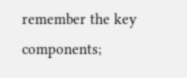remember the key components;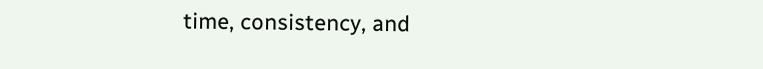time, consistency, and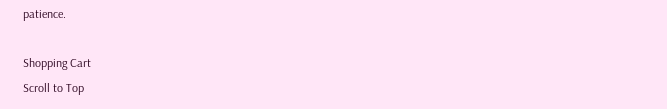patience.

Shopping Cart
Scroll to Top